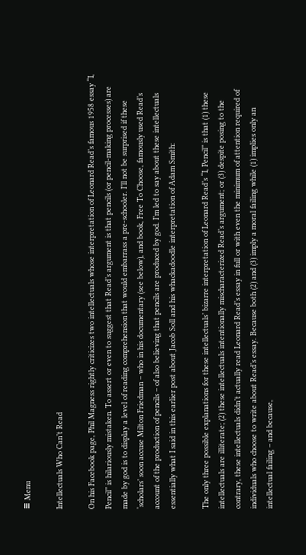≡ Menu

Intellectuals Who Can’t Read

On his Facebook page, Phil Magness rightly criticizes two intellectuals whose interpretation of Leonard Read’s famous 1958 essay “I, Pencil” is hilariously mistaken. To assert or even to suggest that Read’s argument is that pencils (or pencil-making processes) are made by god is to display a level of reading comprehension that would embarrass a pre-schooler. I’ll not be surprised if these ‘scholars’ soon accuse Milton Friedman – who in his documentary (see below), and book, Free To Choose, famously used Read’s account of the production of pencils – of also believing that pencils are produced by god. I’m led to say about these intellectuals essentially what I said in this earlier post about Jacob Soll and his whackadoodle interpretation of Adam Smith:

The only three possible explanations for these intellectuals’ bizarre interpretation of Leonard Read’s “I, Pencil” is that (1) these intellectuals are illiterate; (2) these intellectuals intentionally mischaracterized Read’s argument; or (3) despite posing to the contrary, these intellectuals didn’t actually read Leonard Read’s essay in full or with even the minimum of attention required of individuals who choose to write about Read’s essay. Because both (2) and (3) imply a moral failing while (1) implies only an intellectual failing – and because,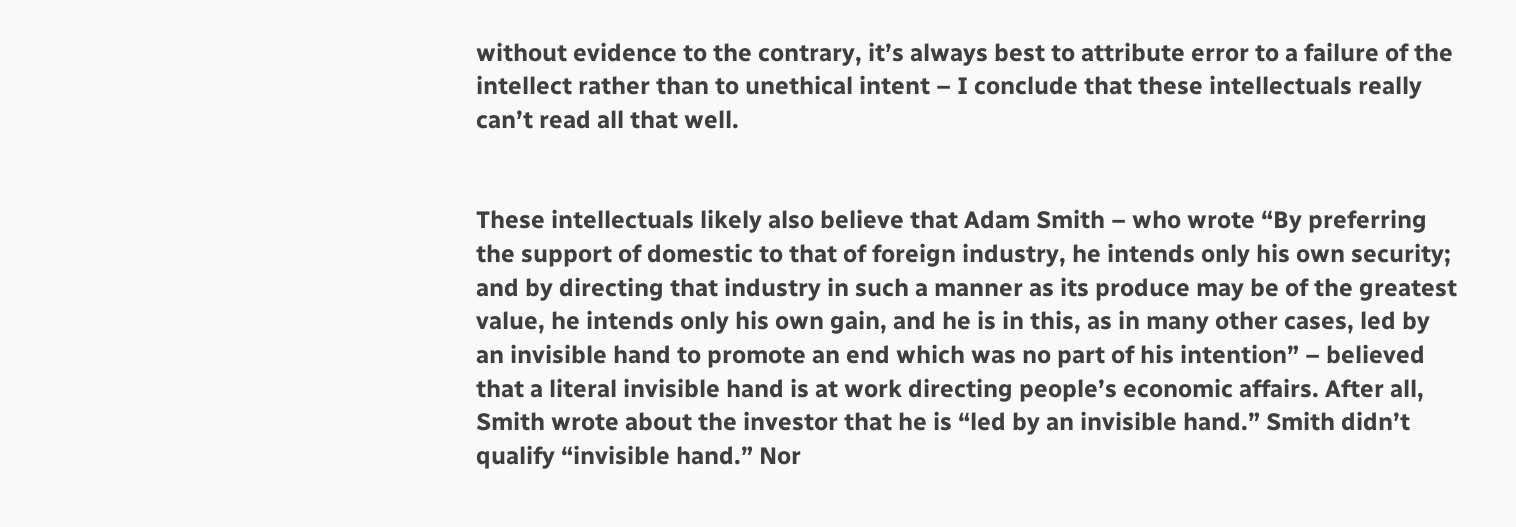without evidence to the contrary, it’s always best to attribute error to a failure of the intellect rather than to unethical intent – I conclude that these intellectuals really can’t read all that well.


These intellectuals likely also believe that Adam Smith – who wrote “By preferring the support of domestic to that of foreign industry, he intends only his own security; and by directing that industry in such a manner as its produce may be of the greatest value, he intends only his own gain, and he is in this, as in many other cases, led by an invisible hand to promote an end which was no part of his intention” – believed that a literal invisible hand is at work directing people’s economic affairs. After all, Smith wrote about the investor that he is “led by an invisible hand.” Smith didn’t qualify “invisible hand.” Nor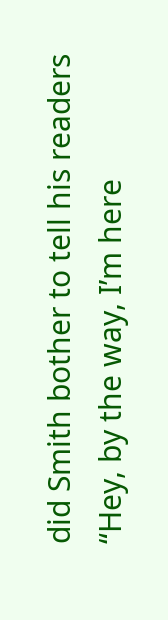did Smith bother to tell his readers “Hey, by the way, I’m here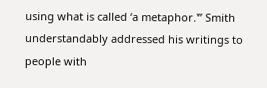using what is called ‘a metaphor.'” Smith understandably addressed his writings to people with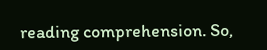reading comprehension. So,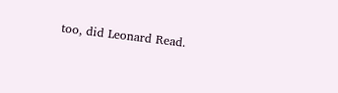too, did Leonard Read.